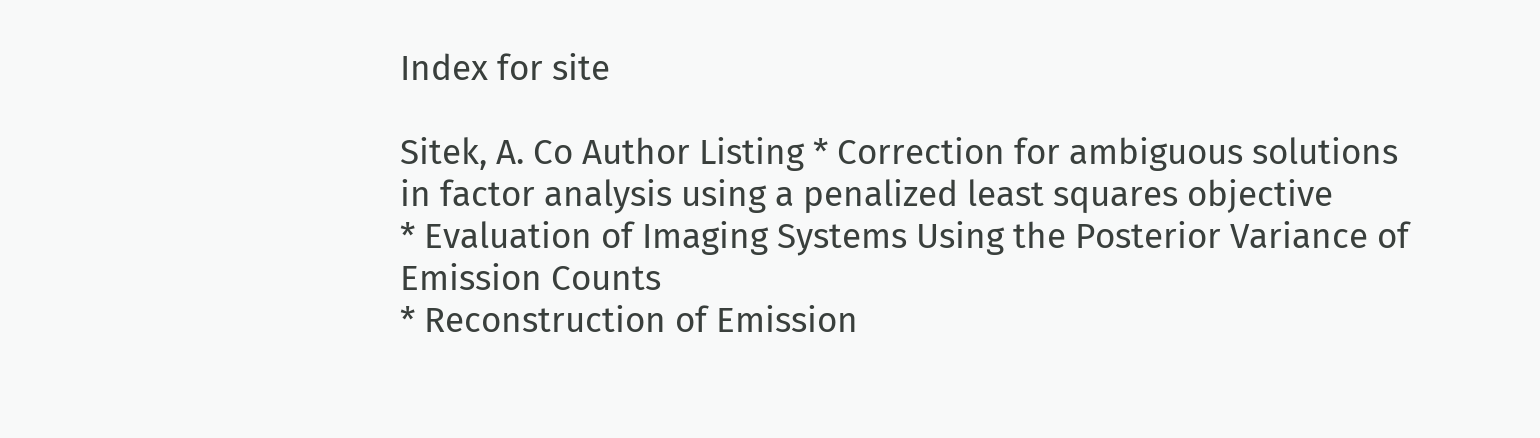Index for site

Sitek, A. Co Author Listing * Correction for ambiguous solutions in factor analysis using a penalized least squares objective
* Evaluation of Imaging Systems Using the Posterior Variance of Emission Counts
* Reconstruction of Emission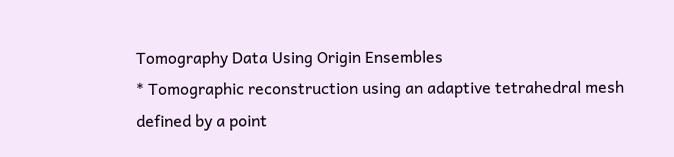Tomography Data Using Origin Ensembles
* Tomographic reconstruction using an adaptive tetrahedral mesh defined by a point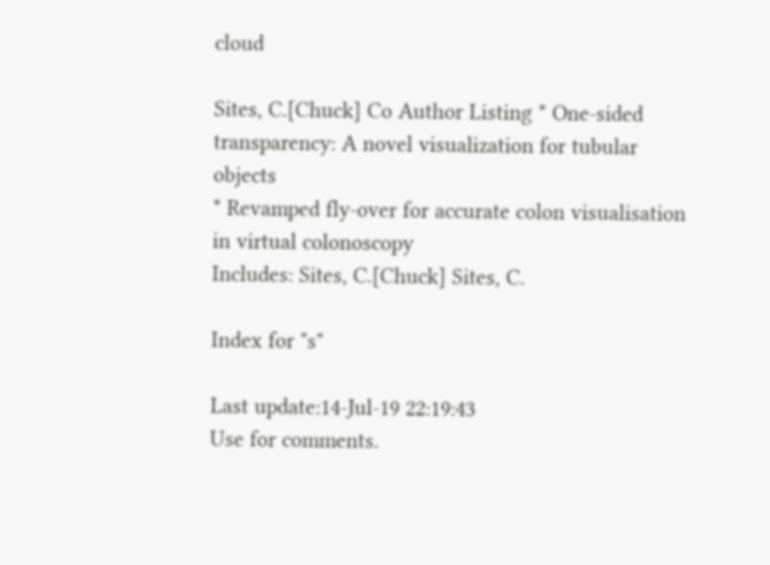cloud

Sites, C.[Chuck] Co Author Listing * One-sided transparency: A novel visualization for tubular objects
* Revamped fly-over for accurate colon visualisation in virtual colonoscopy
Includes: Sites, C.[Chuck] Sites, C.

Index for "s"

Last update:14-Jul-19 22:19:43
Use for comments.